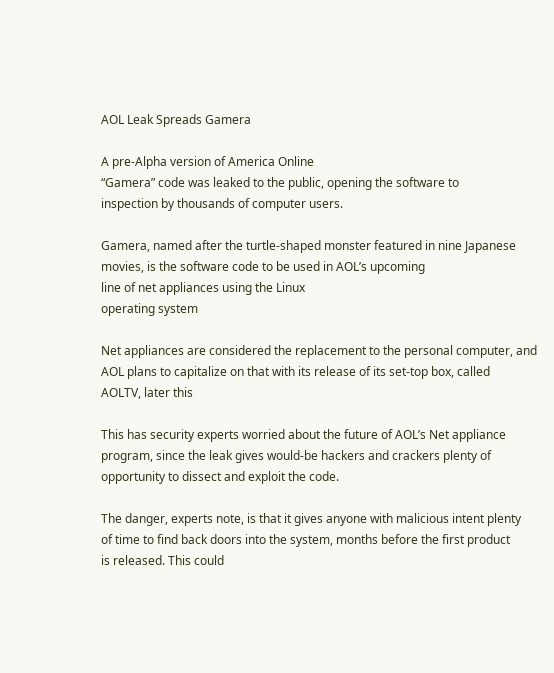AOL Leak Spreads Gamera

A pre-Alpha version of America Online
“Gamera” code was leaked to the public, opening the software to
inspection by thousands of computer users.

Gamera, named after the turtle-shaped monster featured in nine Japanese
movies, is the software code to be used in AOL’s upcoming
line of net appliances using the Linux
operating system

Net appliances are considered the replacement to the personal computer, and
AOL plans to capitalize on that with its release of its set-top box, called
AOLTV, later this

This has security experts worried about the future of AOL’s Net appliance
program, since the leak gives would-be hackers and crackers plenty of
opportunity to dissect and exploit the code.

The danger, experts note, is that it gives anyone with malicious intent plenty
of time to find back doors into the system, months before the first product
is released. This could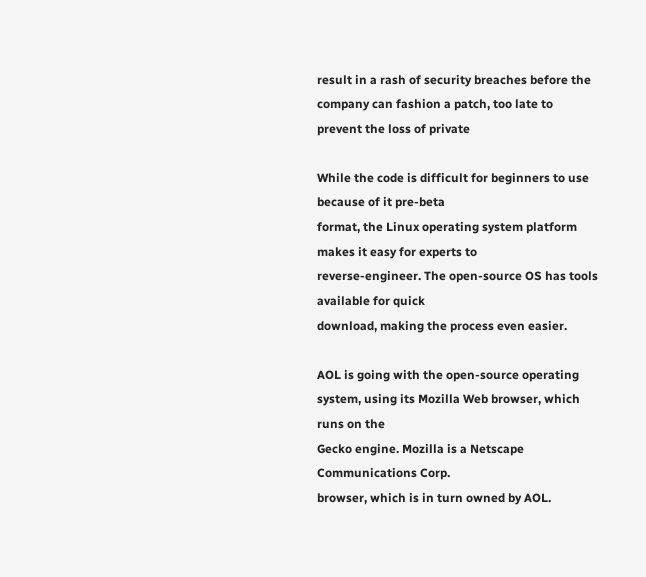result in a rash of security breaches before the
company can fashion a patch, too late to prevent the loss of private

While the code is difficult for beginners to use because of it pre-beta
format, the Linux operating system platform makes it easy for experts to
reverse-engineer. The open-source OS has tools available for quick
download, making the process even easier.

AOL is going with the open-source operating system, using its Mozilla Web browser, which runs on the
Gecko engine. Mozilla is a Netscape
Communications Corp.
browser, which is in turn owned by AOL.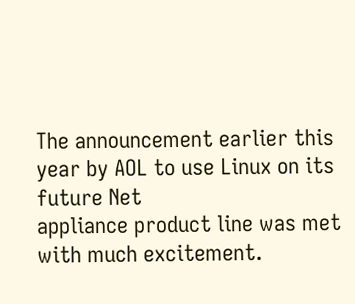The announcement earlier this year by AOL to use Linux on its future Net
appliance product line was met with much excitement.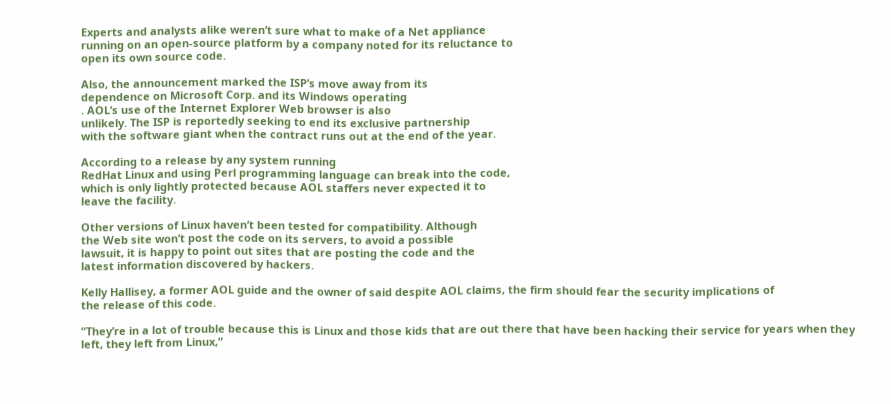Experts and analysts alike weren’t sure what to make of a Net appliance
running on an open-source platform by a company noted for its reluctance to
open its own source code.

Also, the announcement marked the ISP’s move away from its
dependence on Microsoft Corp. and its Windows operating
. AOL’s use of the Internet Explorer Web browser is also
unlikely. The ISP is reportedly seeking to end its exclusive partnership
with the software giant when the contract runs out at the end of the year.

According to a release by any system running
RedHat Linux and using Perl programming language can break into the code,
which is only lightly protected because AOL staffers never expected it to
leave the facility.

Other versions of Linux haven’t been tested for compatibility. Although
the Web site won’t post the code on its servers, to avoid a possible
lawsuit, it is happy to point out sites that are posting the code and the
latest information discovered by hackers.

Kelly Hallisey, a former AOL guide and the owner of said despite AOL claims, the firm should fear the security implications of
the release of this code.

“They’re in a lot of trouble because this is Linux and those kids that are out there that have been hacking their service for years when they left, they left from Linux,”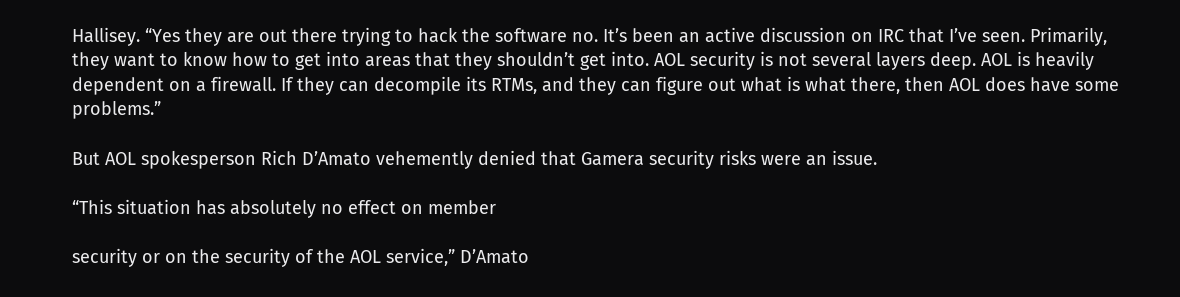Hallisey. “Yes they are out there trying to hack the software no. It’s been an active discussion on IRC that I’ve seen. Primarily, they want to know how to get into areas that they shouldn’t get into. AOL security is not several layers deep. AOL is heavily dependent on a firewall. If they can decompile its RTMs, and they can figure out what is what there, then AOL does have some problems.”

But AOL spokesperson Rich D’Amato vehemently denied that Gamera security risks were an issue.

“This situation has absolutely no effect on member

security or on the security of the AOL service,” D’Amato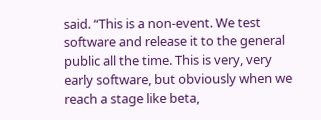said. “This is a non-event. We test software and release it to the general public all the time. This is very, very early software, but obviously when we reach a stage like beta,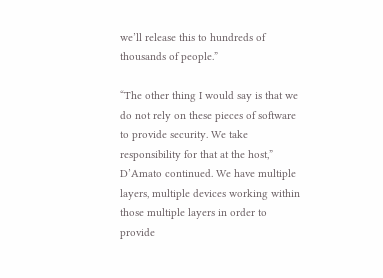we’ll release this to hundreds of thousands of people.”

“The other thing I would say is that we do not rely on these pieces of software to provide security. We take responsibility for that at the host,” D’Amato continued. We have multiple layers, multiple devices working within those multiple layers in order to provide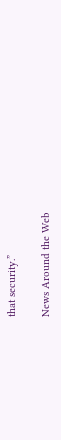that security.”

News Around the Web